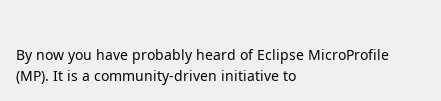By now you have probably heard of Eclipse MicroProfile (MP). It is a community-driven initiative to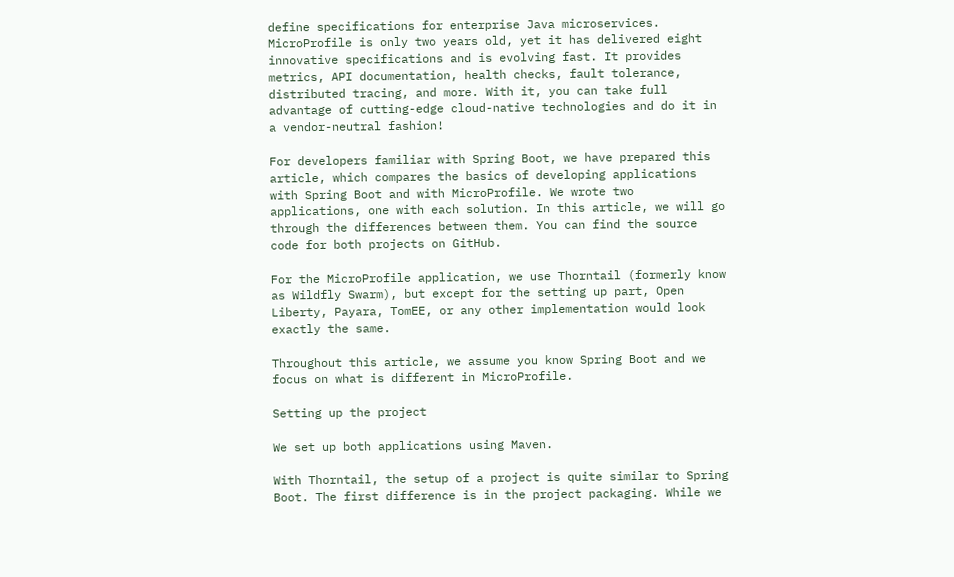define specifications for enterprise Java microservices. MicroProfile is only two years old, yet it has delivered eight innovative specifications and is evolving fast. It provides metrics, API documentation, health checks, fault tolerance, distributed tracing, and more. With it, you can take full advantage of cutting-edge cloud-native technologies and do it in a vendor-neutral fashion!

For developers familiar with Spring Boot, we have prepared this article, which compares the basics of developing applications with Spring Boot and with MicroProfile. We wrote two applications, one with each solution. In this article, we will go through the differences between them. You can find the source code for both projects on GitHub.

For the MicroProfile application, we use Thorntail (formerly know as Wildfly Swarm), but except for the setting up part, Open Liberty, Payara, TomEE, or any other implementation would look exactly the same.

Throughout this article, we assume you know Spring Boot and we focus on what is different in MicroProfile.

Setting up the project

We set up both applications using Maven.

With Thorntail, the setup of a project is quite similar to Spring Boot. The first difference is in the project packaging. While we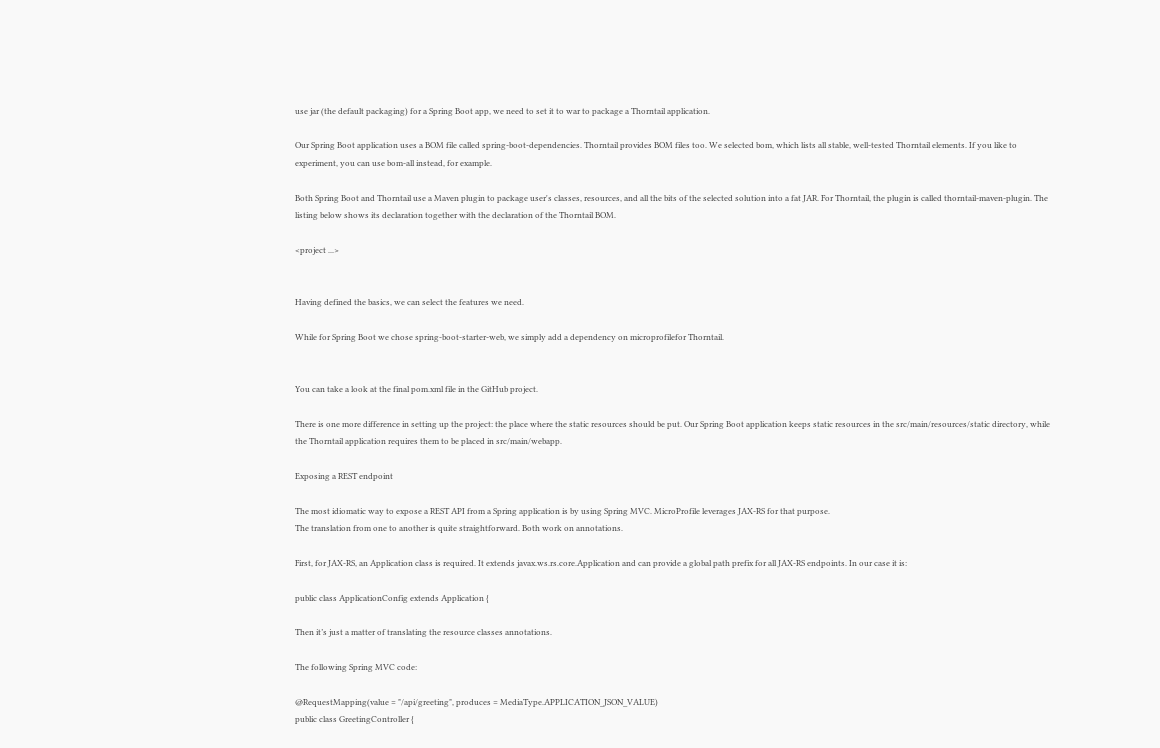use jar (the default packaging) for a Spring Boot app, we need to set it to war to package a Thorntail application.

Our Spring Boot application uses a BOM file called spring-boot-dependencies. Thorntail provides BOM files too. We selected bom, which lists all stable, well-tested Thorntail elements. If you like to experiment, you can use bom-all instead, for example.

Both Spring Boot and Thorntail use a Maven plugin to package user's classes, resources, and all the bits of the selected solution into a fat JAR. For Thorntail, the plugin is called thorntail-maven-plugin. The listing below shows its declaration together with the declaration of the Thorntail BOM.

<project ...>


Having defined the basics, we can select the features we need.

While for Spring Boot we chose spring-boot-starter-web, we simply add a dependency on microprofilefor Thorntail.


You can take a look at the final pom.xml file in the GitHub project.

There is one more difference in setting up the project: the place where the static resources should be put. Our Spring Boot application keeps static resources in the src/main/resources/static directory, while the Thorntail application requires them to be placed in src/main/webapp.

Exposing a REST endpoint

The most idiomatic way to expose a REST API from a Spring application is by using Spring MVC. MicroProfile leverages JAX-RS for that purpose.
The translation from one to another is quite straightforward. Both work on annotations.

First, for JAX-RS, an Application class is required. It extends javax.ws.rs.core.Application and can provide a global path prefix for all JAX-RS endpoints. In our case it is:

public class ApplicationConfig extends Application {

Then it’s just a matter of translating the resource classes annotations.

The following Spring MVC code:

@RequestMapping(value = "/api/greeting", produces = MediaType.APPLICATION_JSON_VALUE)
public class GreetingController {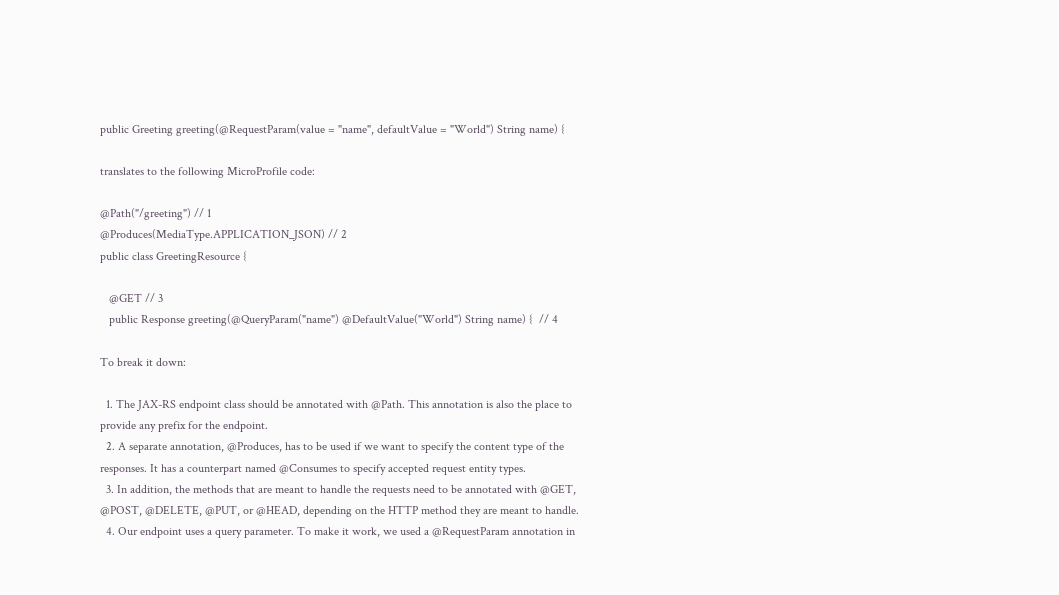public Greeting greeting(@RequestParam(value = "name", defaultValue = "World") String name) {

translates to the following MicroProfile code:

@Path("/greeting") // 1
@Produces(MediaType.APPLICATION_JSON) // 2
public class GreetingResource {

   @GET // 3
   public Response greeting(@QueryParam("name") @DefaultValue("World") String name) {  // 4

To break it down:

  1. The JAX-RS endpoint class should be annotated with @Path. This annotation is also the place to provide any prefix for the endpoint.
  2. A separate annotation, @Produces, has to be used if we want to specify the content type of the responses. It has a counterpart named @Consumes to specify accepted request entity types.
  3. In addition, the methods that are meant to handle the requests need to be annotated with @GET, @POST, @DELETE, @PUT, or @HEAD, depending on the HTTP method they are meant to handle.
  4. Our endpoint uses a query parameter. To make it work, we used a @RequestParam annotation in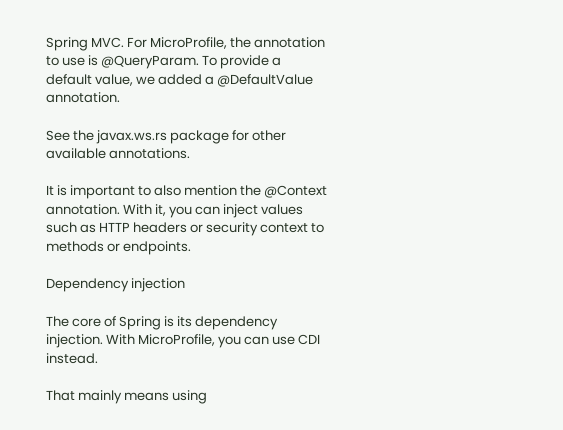Spring MVC. For MicroProfile, the annotation to use is @QueryParam. To provide a default value, we added a @DefaultValue annotation.

See the javax.ws.rs package for other available annotations.

It is important to also mention the @Context annotation. With it, you can inject values such as HTTP headers or security context to methods or endpoints.

Dependency injection

The core of Spring is its dependency injection. With MicroProfile, you can use CDI instead.

That mainly means using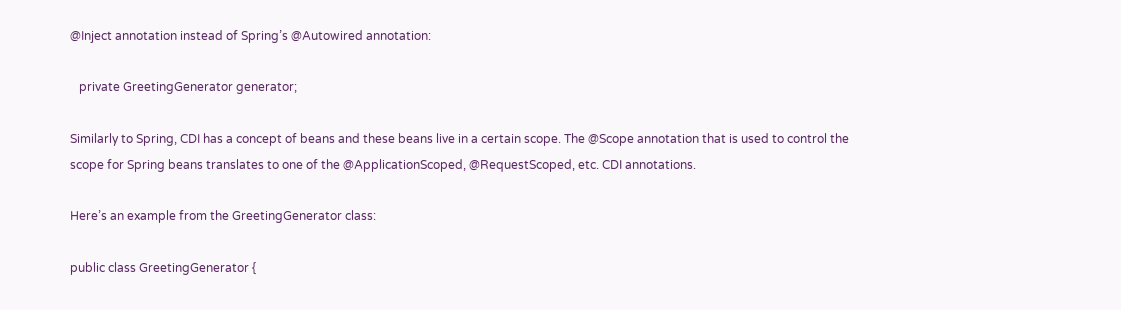@Inject annotation instead of Spring’s @Autowired annotation:

   private GreetingGenerator generator;

Similarly to Spring, CDI has a concept of beans and these beans live in a certain scope. The @Scope annotation that is used to control the scope for Spring beans translates to one of the @ApplicationScoped, @RequestScoped, etc. CDI annotations.

Here’s an example from the GreetingGenerator class:

public class GreetingGenerator {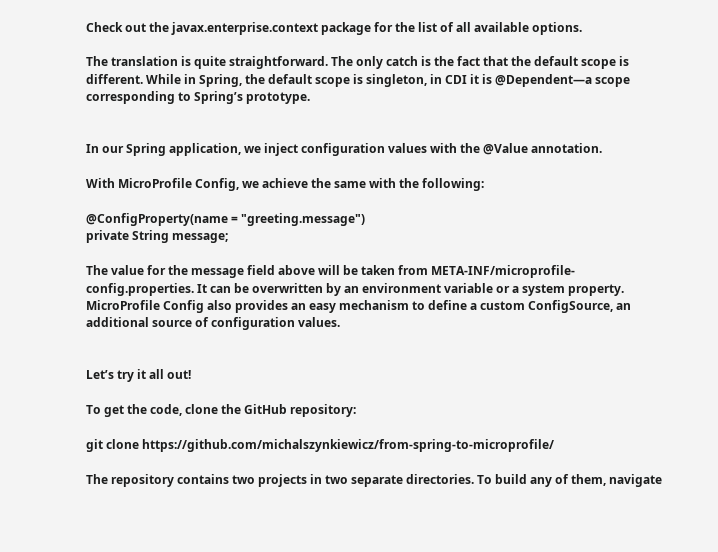Check out the javax.enterprise.context package for the list of all available options.

The translation is quite straightforward. The only catch is the fact that the default scope is different. While in Spring, the default scope is singleton, in CDI it is @Dependent—a scope corresponding to Spring’s prototype.


In our Spring application, we inject configuration values with the @Value annotation.

With MicroProfile Config, we achieve the same with the following:

@ConfigProperty(name = "greeting.message")
private String message;

The value for the message field above will be taken from META-INF/microprofile-config.properties. It can be overwritten by an environment variable or a system property. MicroProfile Config also provides an easy mechanism to define a custom ConfigSource, an additional source of configuration values.


Let’s try it all out!

To get the code, clone the GitHub repository:

git clone https://github.com/michalszynkiewicz/from-spring-to-microprofile/

The repository contains two projects in two separate directories. To build any of them, navigate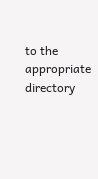to the appropriate directory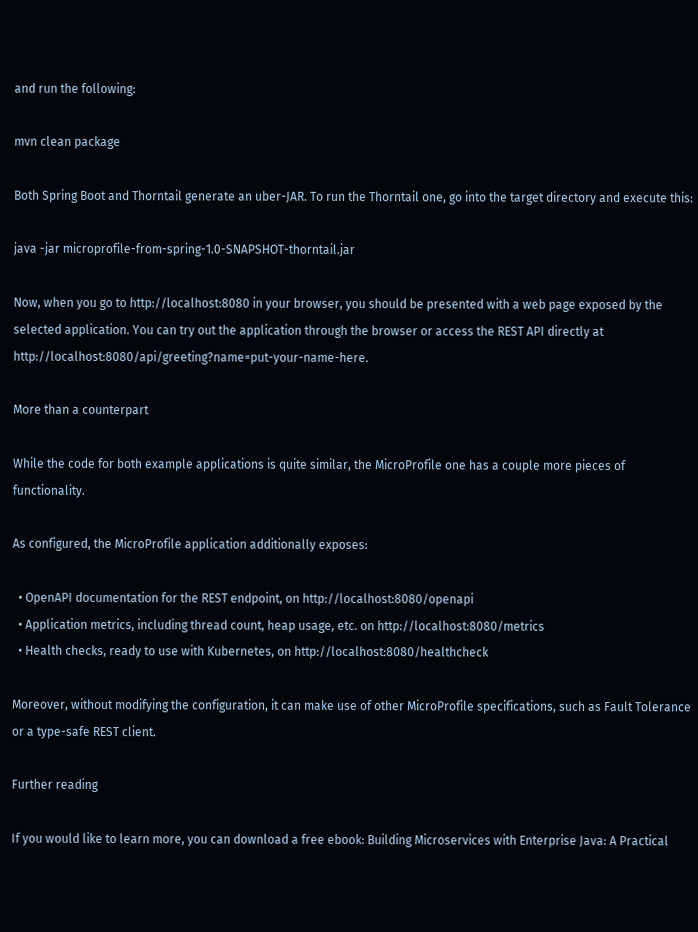and run the following:

mvn clean package

Both Spring Boot and Thorntail generate an uber-JAR. To run the Thorntail one, go into the target directory and execute this:

java -jar microprofile-from-spring-1.0-SNAPSHOT-thorntail.jar

Now, when you go to http://localhost:8080 in your browser, you should be presented with a web page exposed by the selected application. You can try out the application through the browser or access the REST API directly at http://localhost:8080/api/greeting?name=put-your-name-here.

More than a counterpart

While the code for both example applications is quite similar, the MicroProfile one has a couple more pieces of functionality.

As configured, the MicroProfile application additionally exposes:

  • OpenAPI documentation for the REST endpoint, on http://localhost:8080/openapi
  • Application metrics, including thread count, heap usage, etc. on http://localhost:8080/metrics
  • Health checks, ready to use with Kubernetes, on http://localhost:8080/healthcheck

Moreover, without modifying the configuration, it can make use of other MicroProfile specifications, such as Fault Tolerance or a type-safe REST client.

Further reading

If you would like to learn more, you can download a free ebook: Building Microservices with Enterprise Java: A Practical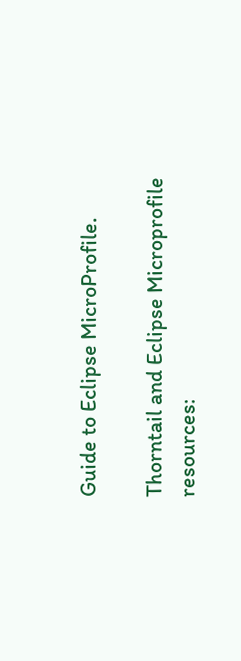Guide to Eclipse MicroProfile.

Thorntail and Eclipse Microprofile resources: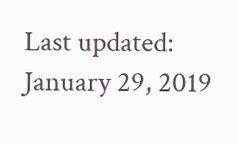Last updated: January 29, 2019